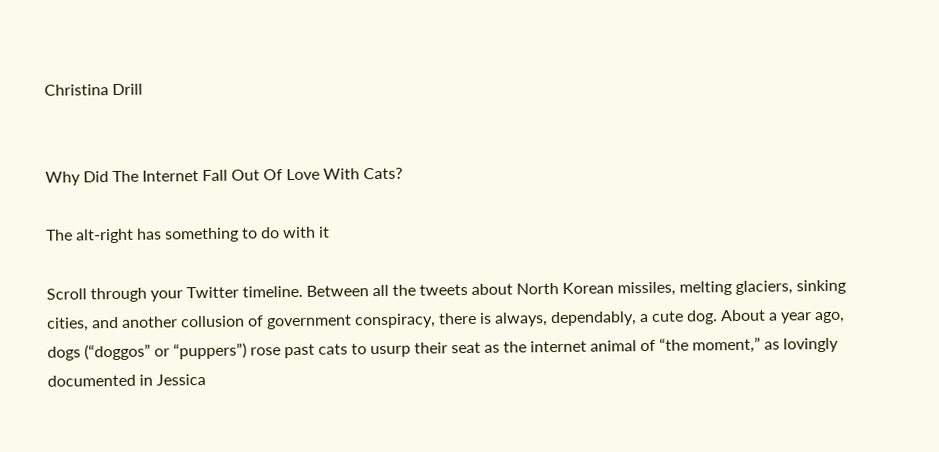Christina Drill


Why Did The Internet Fall Out Of Love With Cats?

The alt-right has something to do with it

Scroll through your Twitter timeline. Between all the tweets about North Korean missiles, melting glaciers, sinking cities, and another collusion of government conspiracy, there is always, dependably, a cute dog. About a year ago, dogs (“doggos” or “puppers”) rose past cats to usurp their seat as the internet animal of “the moment,” as lovingly documented in Jessica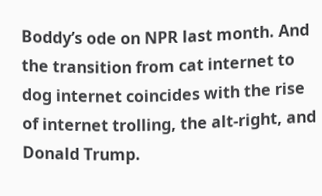Boddy’s ode on NPR last month. And the transition from cat internet to dog internet coincides with the rise of internet trolling, the alt-right, and Donald Trump.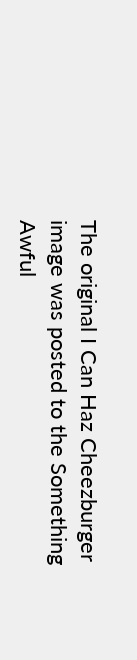The original I Can Haz Cheezburger image was posted to the Something Awful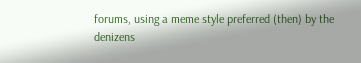forums, using a meme style preferred (then) by the denizens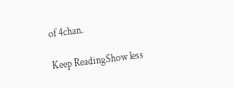of 4chan.

Keep ReadingShow less